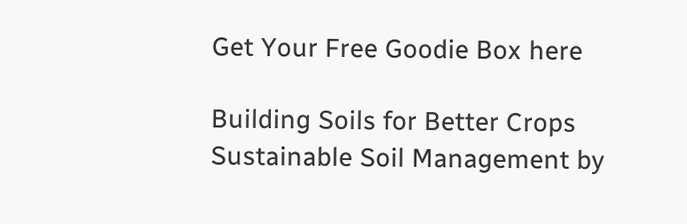Get Your Free Goodie Box here

Building Soils for Better Crops Sustainable Soil Management by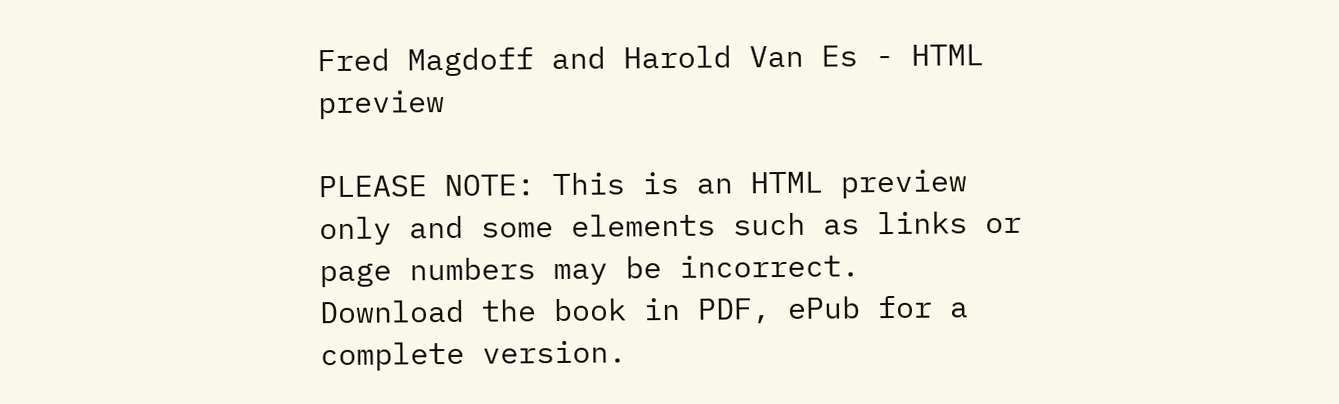Fred Magdoff and Harold Van Es - HTML preview

PLEASE NOTE: This is an HTML preview only and some elements such as links or page numbers may be incorrect.
Download the book in PDF, ePub for a complete version.